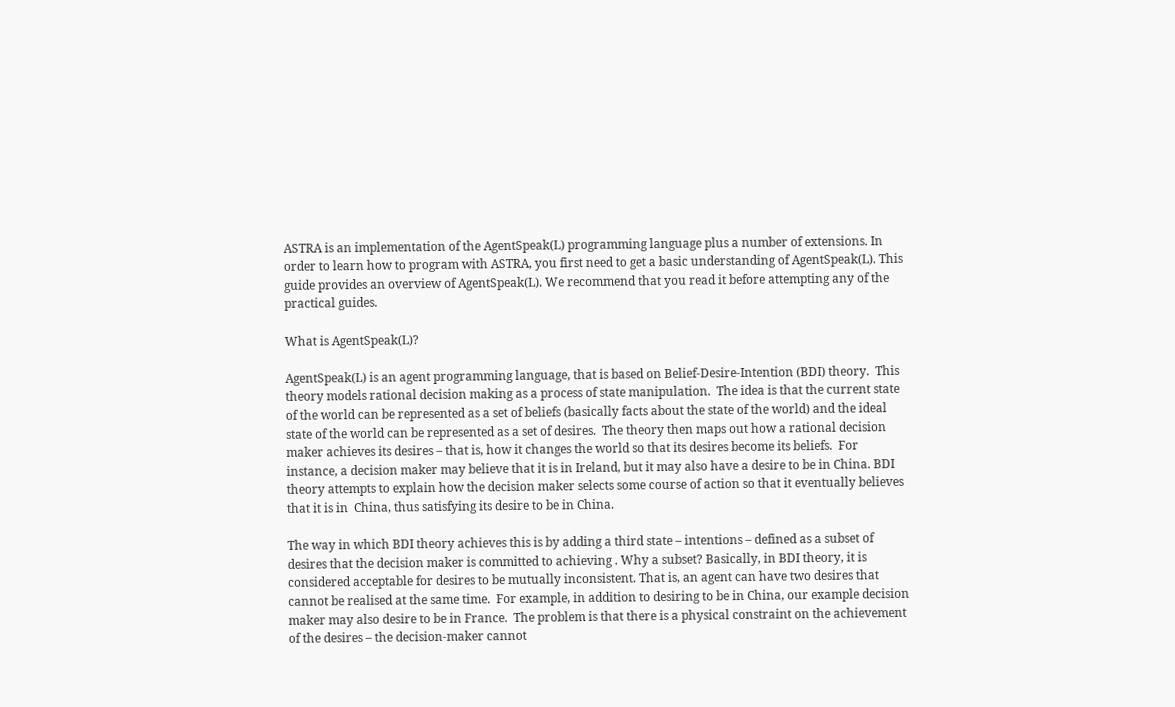ASTRA is an implementation of the AgentSpeak(L) programming language plus a number of extensions. In order to learn how to program with ASTRA, you first need to get a basic understanding of AgentSpeak(L). This guide provides an overview of AgentSpeak(L). We recommend that you read it before attempting any of the practical guides.

What is AgentSpeak(L)?

AgentSpeak(L) is an agent programming language, that is based on Belief-Desire-Intention (BDI) theory.  This theory models rational decision making as a process of state manipulation.  The idea is that the current state of the world can be represented as a set of beliefs (basically facts about the state of the world) and the ideal state of the world can be represented as a set of desires.  The theory then maps out how a rational decision maker achieves its desires – that is, how it changes the world so that its desires become its beliefs.  For instance, a decision maker may believe that it is in Ireland, but it may also have a desire to be in China. BDI theory attempts to explain how the decision maker selects some course of action so that it eventually believes that it is in  China, thus satisfying its desire to be in China.

The way in which BDI theory achieves this is by adding a third state – intentions – defined as a subset of desires that the decision maker is committed to achieving . Why a subset? Basically, in BDI theory, it is considered acceptable for desires to be mutually inconsistent. That is, an agent can have two desires that cannot be realised at the same time.  For example, in addition to desiring to be in China, our example decision maker may also desire to be in France.  The problem is that there is a physical constraint on the achievement of the desires – the decision-maker cannot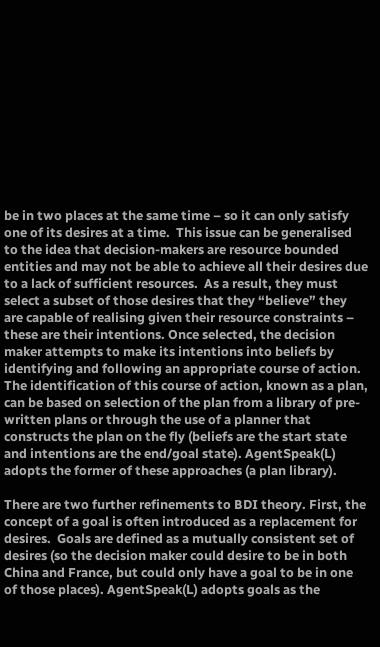be in two places at the same time – so it can only satisfy one of its desires at a time.  This issue can be generalised to the idea that decision-makers are resource bounded entities and may not be able to achieve all their desires due to a lack of sufficient resources.  As a result, they must select a subset of those desires that they “believe” they are capable of realising given their resource constraints – these are their intentions. Once selected, the decision maker attempts to make its intentions into beliefs by identifying and following an appropriate course of action.  The identification of this course of action, known as a plan, can be based on selection of the plan from a library of pre-written plans or through the use of a planner that constructs the plan on the fly (beliefs are the start state and intentions are the end/goal state). AgentSpeak(L) adopts the former of these approaches (a plan library).

There are two further refinements to BDI theory. First, the concept of a goal is often introduced as a replacement for desires.  Goals are defined as a mutually consistent set of desires (so the decision maker could desire to be in both China and France, but could only have a goal to be in one of those places). AgentSpeak(L) adopts goals as the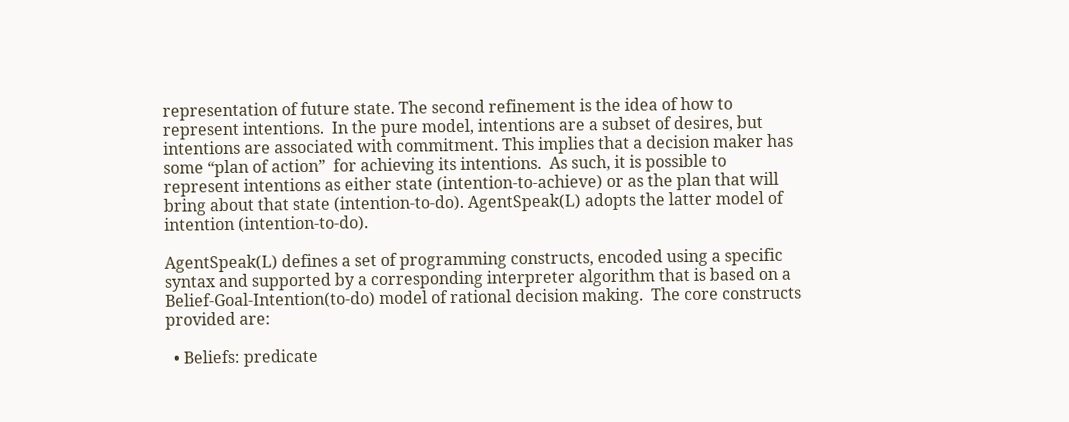representation of future state. The second refinement is the idea of how to represent intentions.  In the pure model, intentions are a subset of desires, but intentions are associated with commitment. This implies that a decision maker has some “plan of action”  for achieving its intentions.  As such, it is possible to represent intentions as either state (intention-to-achieve) or as the plan that will bring about that state (intention-to-do). AgentSpeak(L) adopts the latter model of intention (intention-to-do).

AgentSpeak(L) defines a set of programming constructs, encoded using a specific syntax and supported by a corresponding interpreter algorithm that is based on a Belief-Goal-Intention(to-do) model of rational decision making.  The core constructs provided are:

  • Beliefs: predicate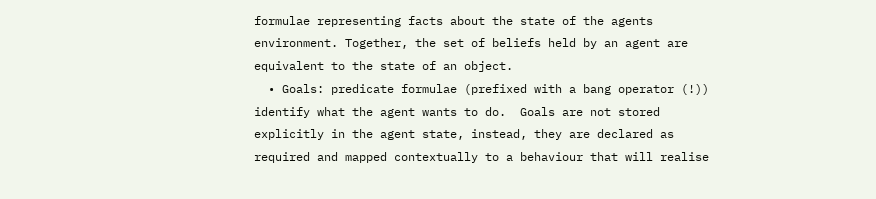formulae representing facts about the state of the agents environment. Together, the set of beliefs held by an agent are equivalent to the state of an object.
  • Goals: predicate formulae (prefixed with a bang operator (!)) identify what the agent wants to do.  Goals are not stored explicitly in the agent state, instead, they are declared as required and mapped contextually to a behaviour that will realise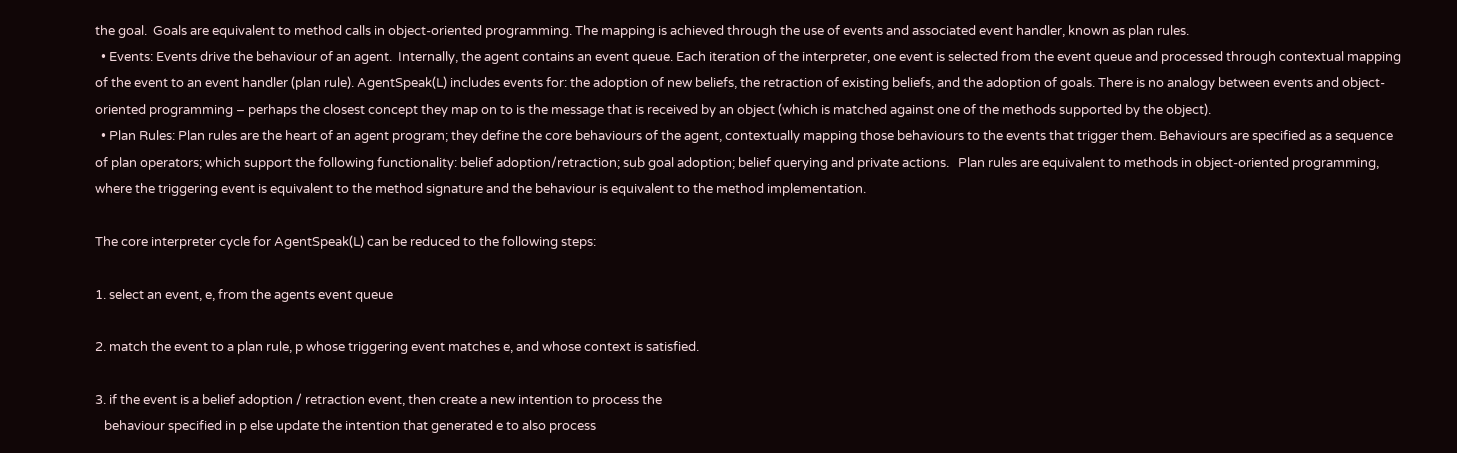the goal.  Goals are equivalent to method calls in object-oriented programming. The mapping is achieved through the use of events and associated event handler, known as plan rules.
  • Events: Events drive the behaviour of an agent.  Internally, the agent contains an event queue. Each iteration of the interpreter, one event is selected from the event queue and processed through contextual mapping of the event to an event handler (plan rule). AgentSpeak(L) includes events for: the adoption of new beliefs, the retraction of existing beliefs, and the adoption of goals. There is no analogy between events and object-oriented programming – perhaps the closest concept they map on to is the message that is received by an object (which is matched against one of the methods supported by the object).
  • Plan Rules: Plan rules are the heart of an agent program; they define the core behaviours of the agent, contextually mapping those behaviours to the events that trigger them. Behaviours are specified as a sequence of plan operators; which support the following functionality: belief adoption/retraction; sub goal adoption; belief querying and private actions.   Plan rules are equivalent to methods in object-oriented programming, where the triggering event is equivalent to the method signature and the behaviour is equivalent to the method implementation.

The core interpreter cycle for AgentSpeak(L) can be reduced to the following steps:

1. select an event, e, from the agents event queue

2. match the event to a plan rule, p whose triggering event matches e, and whose context is satisfied.

3. if the event is a belief adoption / retraction event, then create a new intention to process the
   behaviour specified in p else update the intention that generated e to also process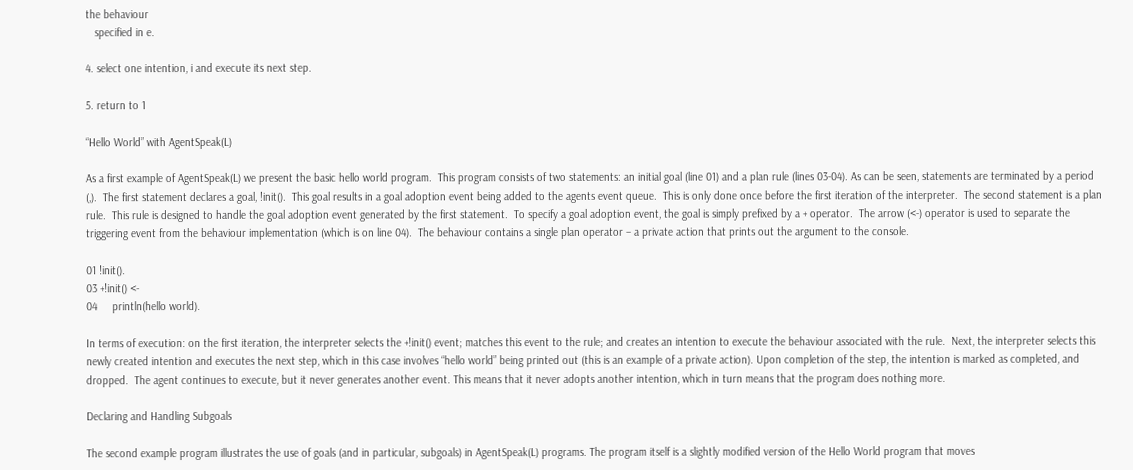the behaviour
   specified in e.

4. select one intention, i and execute its next step.

5. return to 1

“Hello World” with AgentSpeak(L)

As a first example of AgentSpeak(L) we present the basic hello world program.  This program consists of two statements: an initial goal (line 01) and a plan rule (lines 03-04). As can be seen, statements are terminated by a period (,).  The first statement declares a goal, !init().  This goal results in a goal adoption event being added to the agents event queue.  This is only done once before the first iteration of the interpreter.  The second statement is a plan rule.  This rule is designed to handle the goal adoption event generated by the first statement.  To specify a goal adoption event, the goal is simply prefixed by a + operator.  The arrow (<-) operator is used to separate the triggering event from the behaviour implementation (which is on line 04).  The behaviour contains a single plan operator – a private action that prints out the argument to the console.

01 !init().
03 +!init() <-
04     println(hello world).

In terms of execution: on the first iteration, the interpreter selects the +!init() event; matches this event to the rule; and creates an intention to execute the behaviour associated with the rule.  Next, the interpreter selects this newly created intention and executes the next step, which in this case involves “hello world” being printed out (this is an example of a private action). Upon completion of the step, the intention is marked as completed, and dropped.  The agent continues to execute, but it never generates another event. This means that it never adopts another intention, which in turn means that the program does nothing more.

Declaring and Handling Subgoals

The second example program illustrates the use of goals (and in particular, subgoals) in AgentSpeak(L) programs. The program itself is a slightly modified version of the Hello World program that moves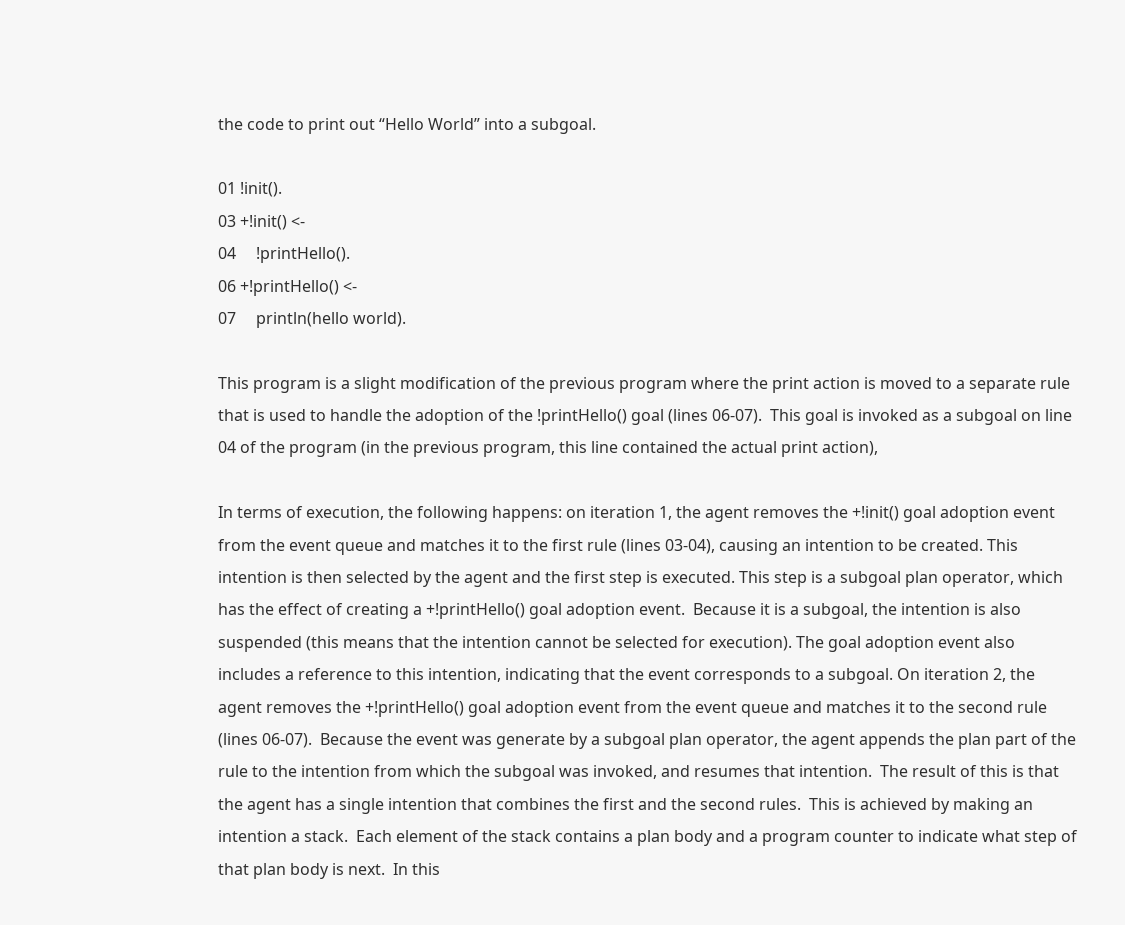the code to print out “Hello World” into a subgoal.

01 !init().
03 +!init() <-
04     !printHello().
06 +!printHello() <-
07     println(hello world).

This program is a slight modification of the previous program where the print action is moved to a separate rule that is used to handle the adoption of the !printHello() goal (lines 06-07).  This goal is invoked as a subgoal on line 04 of the program (in the previous program, this line contained the actual print action),

In terms of execution, the following happens: on iteration 1, the agent removes the +!init() goal adoption event from the event queue and matches it to the first rule (lines 03-04), causing an intention to be created. This intention is then selected by the agent and the first step is executed. This step is a subgoal plan operator, which has the effect of creating a +!printHello() goal adoption event.  Because it is a subgoal, the intention is also suspended (this means that the intention cannot be selected for execution). The goal adoption event also includes a reference to this intention, indicating that the event corresponds to a subgoal. On iteration 2, the agent removes the +!printHello() goal adoption event from the event queue and matches it to the second rule (lines 06-07).  Because the event was generate by a subgoal plan operator, the agent appends the plan part of the rule to the intention from which the subgoal was invoked, and resumes that intention.  The result of this is that the agent has a single intention that combines the first and the second rules.  This is achieved by making an intention a stack.  Each element of the stack contains a plan body and a program counter to indicate what step of that plan body is next.  In this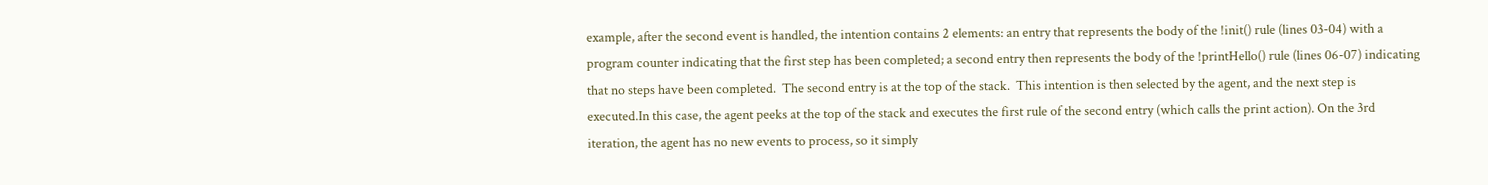example, after the second event is handled, the intention contains 2 elements: an entry that represents the body of the !init() rule (lines 03-04) with a program counter indicating that the first step has been completed; a second entry then represents the body of the !printHello() rule (lines 06-07) indicating that no steps have been completed.  The second entry is at the top of the stack.  This intention is then selected by the agent, and the next step is executed.In this case, the agent peeks at the top of the stack and executes the first rule of the second entry (which calls the print action). On the 3rd iteration, the agent has no new events to process, so it simply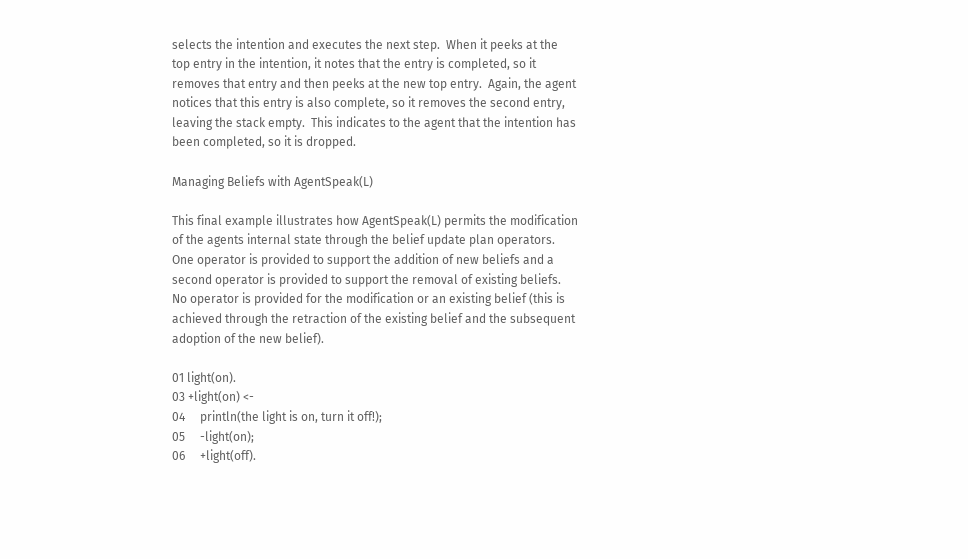selects the intention and executes the next step.  When it peeks at the top entry in the intention, it notes that the entry is completed, so it removes that entry and then peeks at the new top entry.  Again, the agent notices that this entry is also complete, so it removes the second entry, leaving the stack empty.  This indicates to the agent that the intention has been completed, so it is dropped.

Managing Beliefs with AgentSpeak(L)

This final example illustrates how AgentSpeak(L) permits the modification of the agents internal state through the belief update plan operators.  One operator is provided to support the addition of new beliefs and a second operator is provided to support the removal of existing beliefs.  No operator is provided for the modification or an existing belief (this is achieved through the retraction of the existing belief and the subsequent adoption of the new belief).

01 light(on).
03 +light(on) <-
04     println(the light is on, turn it off!);
05     -light(on);
06     +light(off).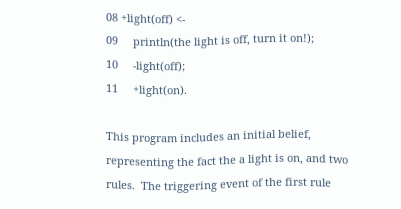08 +light(off) <-
09     println(the light is off, turn it on!);
10     -light(off);
11     +light(on).

This program includes an initial belief, representing the fact the a light is on, and two rules.  The triggering event of the first rule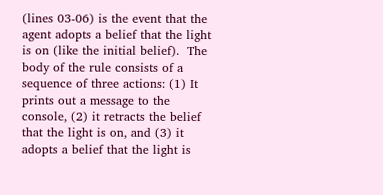(lines 03-06) is the event that the agent adopts a belief that the light is on (like the initial belief).  The body of the rule consists of a sequence of three actions: (1) It prints out a message to the console, (2) it retracts the belief that the light is on, and (3) it adopts a belief that the light is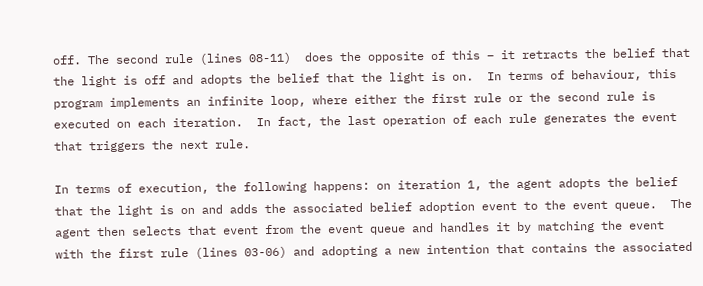off. The second rule (lines 08-11)  does the opposite of this – it retracts the belief that the light is off and adopts the belief that the light is on.  In terms of behaviour, this program implements an infinite loop, where either the first rule or the second rule is executed on each iteration.  In fact, the last operation of each rule generates the event that triggers the next rule.

In terms of execution, the following happens: on iteration 1, the agent adopts the belief that the light is on and adds the associated belief adoption event to the event queue.  The agent then selects that event from the event queue and handles it by matching the event with the first rule (lines 03-06) and adopting a new intention that contains the associated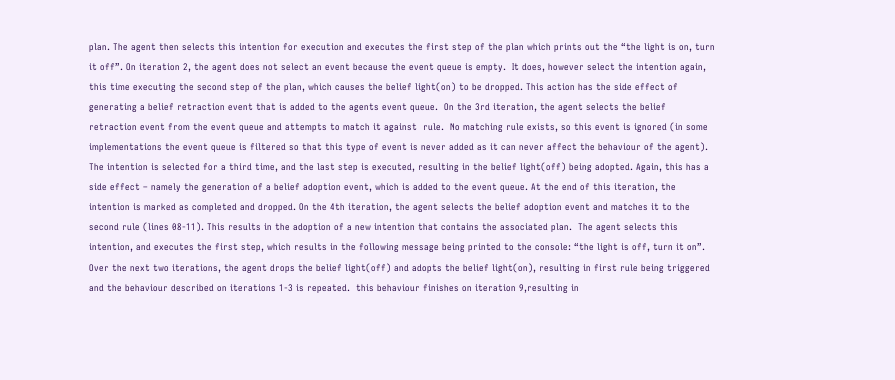plan. The agent then selects this intention for execution and executes the first step of the plan which prints out the “the light is on, turn it off”. On iteration 2, the agent does not select an event because the event queue is empty.  It does, however select the intention again, this time executing the second step of the plan, which causes the belief light(on) to be dropped. This action has the side effect of generating a belief retraction event that is added to the agents event queue.  On the 3rd iteration, the agent selects the belief retraction event from the event queue and attempts to match it against  rule.  No matching rule exists, so this event is ignored (in some implementations the event queue is filtered so that this type of event is never added as it can never affect the behaviour of the agent). The intention is selected for a third time, and the last step is executed, resulting in the belief light(off) being adopted. Again, this has a side effect – namely the generation of a belief adoption event, which is added to the event queue. At the end of this iteration, the intention is marked as completed and dropped. On the 4th iteration, the agent selects the belief adoption event and matches it to the second rule (lines 08-11). This results in the adoption of a new intention that contains the associated plan.  The agent selects this intention, and executes the first step, which results in the following message being printed to the console: “the light is off, turn it on”. Over the next two iterations, the agent drops the belief light(off) and adopts the belief light(on), resulting in first rule being triggered and the behaviour described on iterations 1-3 is repeated.  this behaviour finishes on iteration 9,resulting in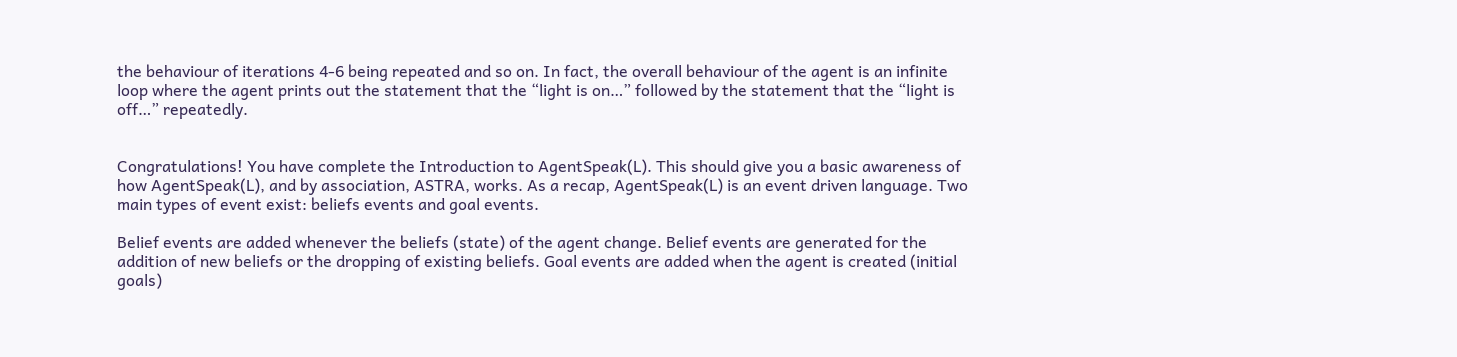the behaviour of iterations 4-6 being repeated and so on. In fact, the overall behaviour of the agent is an infinite loop where the agent prints out the statement that the “light is on…” followed by the statement that the “light is off…” repeatedly.


Congratulations! You have complete the Introduction to AgentSpeak(L). This should give you a basic awareness of how AgentSpeak(L), and by association, ASTRA, works. As a recap, AgentSpeak(L) is an event driven language. Two main types of event exist: beliefs events and goal events.

Belief events are added whenever the beliefs (state) of the agent change. Belief events are generated for the addition of new beliefs or the dropping of existing beliefs. Goal events are added when the agent is created (initial goals)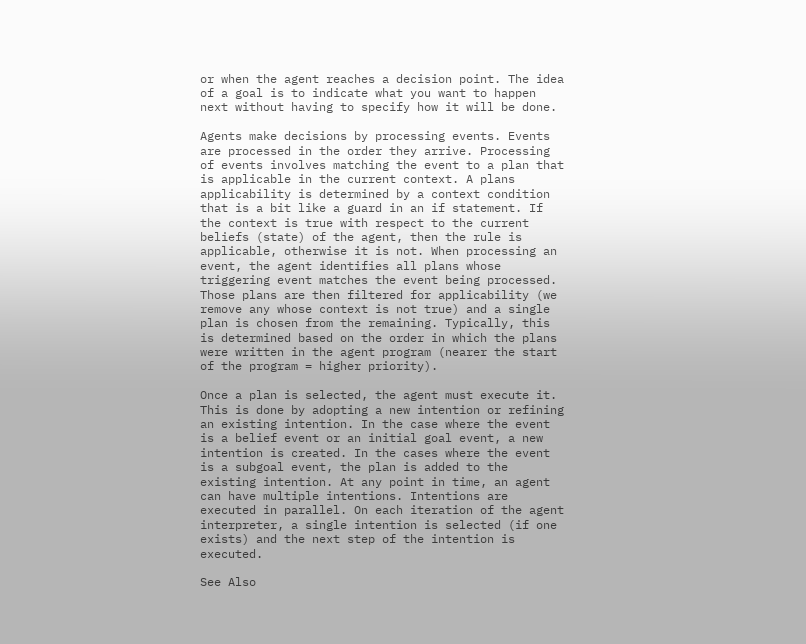or when the agent reaches a decision point. The idea of a goal is to indicate what you want to happen next without having to specify how it will be done.

Agents make decisions by processing events. Events are processed in the order they arrive. Processing of events involves matching the event to a plan that is applicable in the current context. A plans applicability is determined by a context condition that is a bit like a guard in an if statement. If the context is true with respect to the current beliefs (state) of the agent, then the rule is applicable, otherwise it is not. When processing an event, the agent identifies all plans whose triggering event matches the event being processed. Those plans are then filtered for applicability (we remove any whose context is not true) and a single plan is chosen from the remaining. Typically, this is determined based on the order in which the plans were written in the agent program (nearer the start of the program = higher priority).

Once a plan is selected, the agent must execute it. This is done by adopting a new intention or refining an existing intention. In the case where the event is a belief event or an initial goal event, a new intention is created. In the cases where the event is a subgoal event, the plan is added to the existing intention. At any point in time, an agent can have multiple intentions. Intentions are executed in parallel. On each iteration of the agent interpreter, a single intention is selected (if one exists) and the next step of the intention is executed.

See Also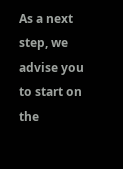As a next step, we advise you to start on the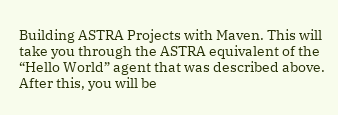Building ASTRA Projects with Maven. This will take you through the ASTRA equivalent of the “Hello World” agent that was described above. After this, you will be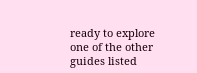ready to explore one of the other guides listed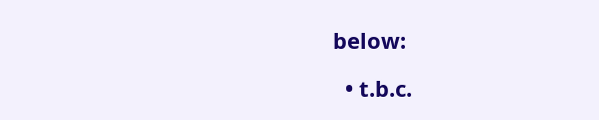below:

  • t.b.c.